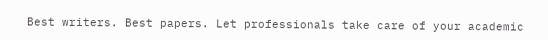Best writers. Best papers. Let professionals take care of your academic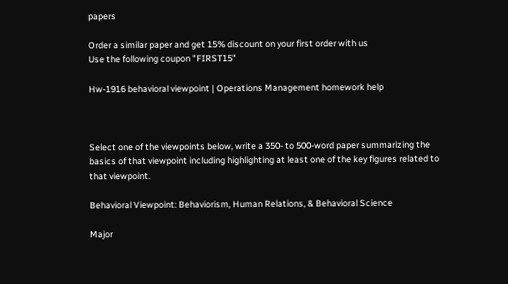papers

Order a similar paper and get 15% discount on your first order with us
Use the following coupon "FIRST15"

Hw-1916 behavioral viewpoint | Operations Management homework help



Select one of the viewpoints below, write a 350- to 500-word paper summarizing the basics of that viewpoint including highlighting at least one of the key figures related to that viewpoint.

Behavioral Viewpoint: Behaviorism, Human Relations, & Behavioral Science

Major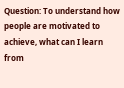Question: To understand how people are motivated to achieve, what can I learn from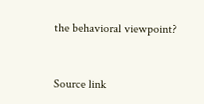the behavioral viewpoint?


Source link